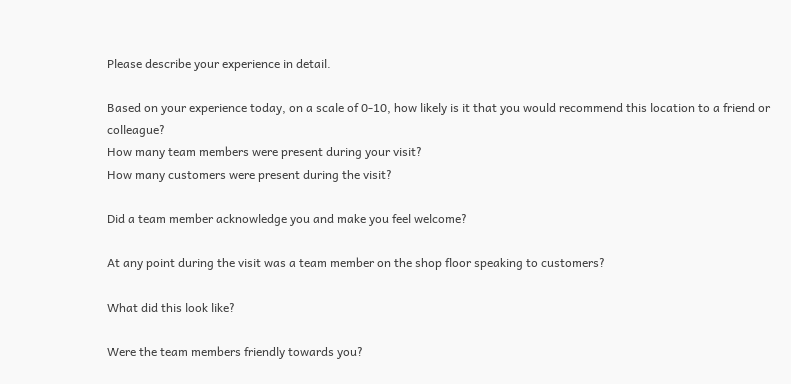Please describe your experience in detail.

Based on your experience today, on a scale of 0-10, how likely is it that you would recommend this location to a friend or colleague?
How many team members were present during your visit?
How many customers were present during the visit?

Did a team member acknowledge you and make you feel welcome?

At any point during the visit was a team member on the shop floor speaking to customers?

What did this look like?

Were the team members friendly towards you?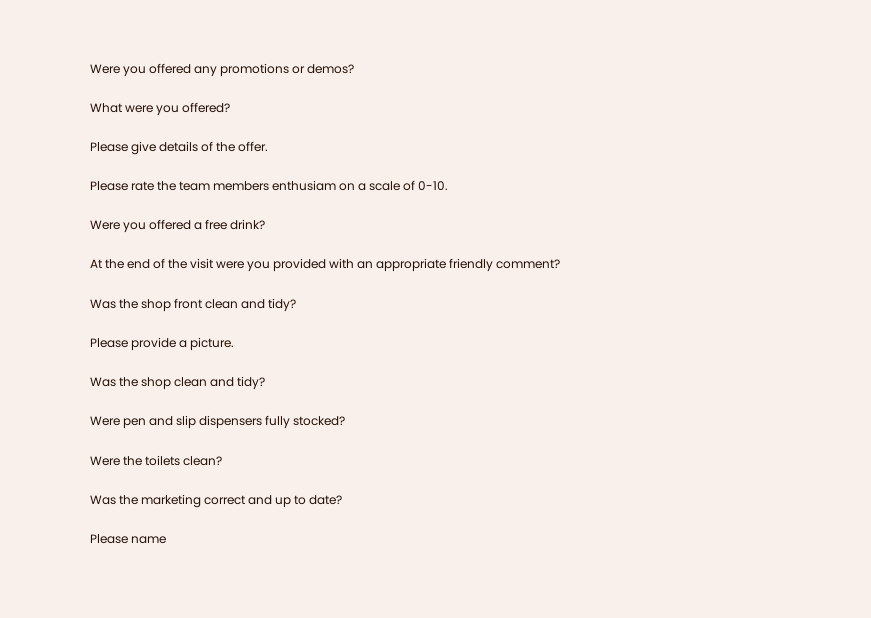Were you offered any promotions or demos?

What were you offered?

Please give details of the offer.

Please rate the team members enthusiam on a scale of 0-10.

Were you offered a free drink?

At the end of the visit were you provided with an appropriate friendly comment?

Was the shop front clean and tidy?

Please provide a picture.

Was the shop clean and tidy?

Were pen and slip dispensers fully stocked?

Were the toilets clean?

Was the marketing correct and up to date?

Please name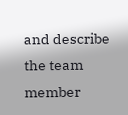and describe the team member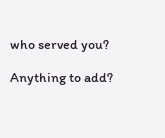who served you?

Anything to add?